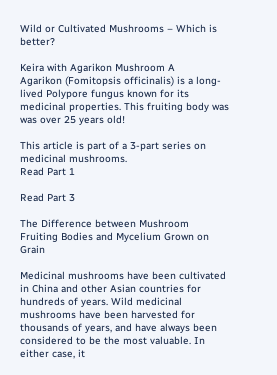Wild or Cultivated Mushrooms – Which is better?

Keira with Agarikon Mushroom A
Agarikon (Fomitopsis officinalis) is a long-lived Polypore fungus known for its medicinal properties. This fruiting body was was over 25 years old!

This article is part of a 3-part series on medicinal mushrooms.
Read Part 1

Read Part 3

The Difference between Mushroom Fruiting Bodies and Mycelium Grown on Grain

Medicinal mushrooms have been cultivated in China and other Asian countries for hundreds of years. Wild medicinal mushrooms have been harvested for thousands of years, and have always been considered to be the most valuable. In either case, it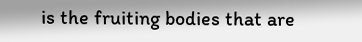is the fruiting bodies that are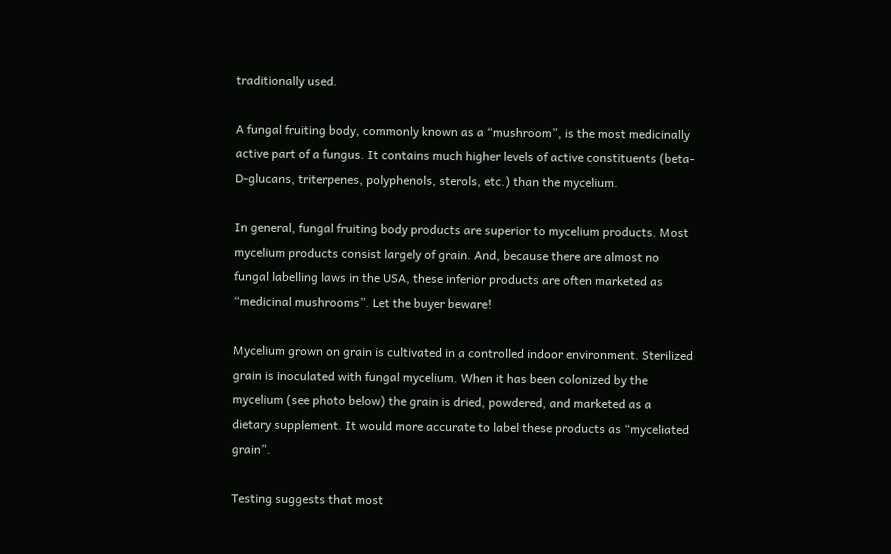traditionally used.

A fungal fruiting body, commonly known as a “mushroom”, is the most medicinally active part of a fungus. It contains much higher levels of active constituents (beta-D-glucans, triterpenes, polyphenols, sterols, etc.) than the mycelium.

In general, fungal fruiting body products are superior to mycelium products. Most mycelium products consist largely of grain. And, because there are almost no fungal labelling laws in the USA, these inferior products are often marketed as “medicinal mushrooms”. Let the buyer beware!

Mycelium grown on grain is cultivated in a controlled indoor environment. Sterilized grain is inoculated with fungal mycelium. When it has been colonized by the mycelium (see photo below) the grain is dried, powdered, and marketed as a dietary supplement. It would more accurate to label these products as “myceliated grain”.

Testing suggests that most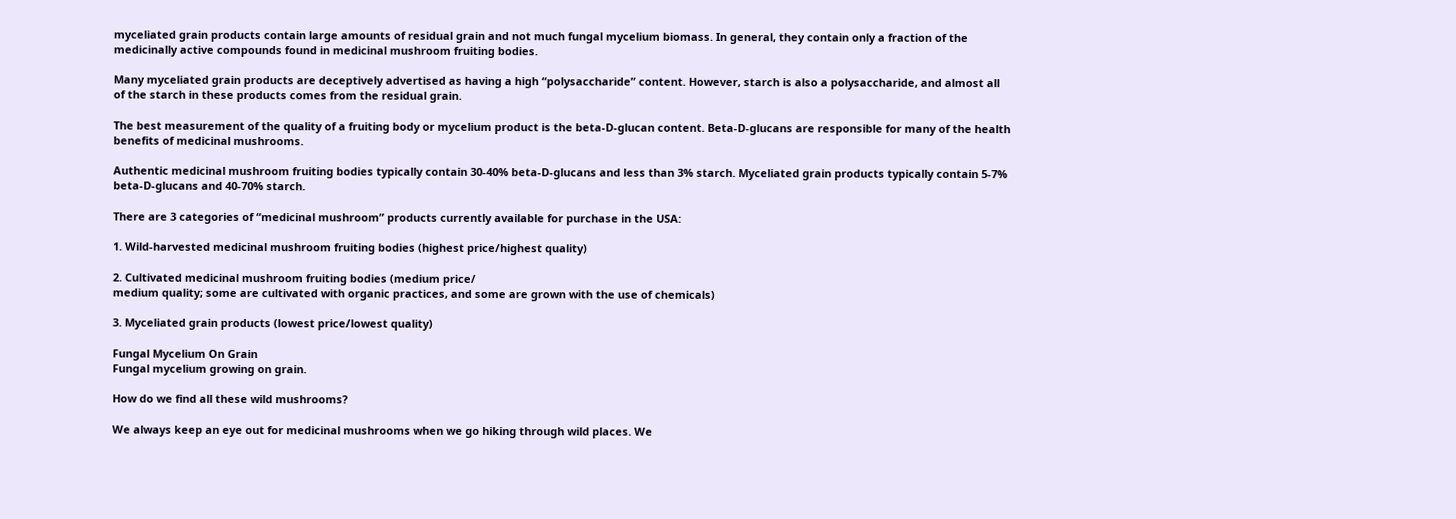myceliated grain products contain large amounts of residual grain and not much fungal mycelium biomass. In general, they contain only a fraction of the medicinally active compounds found in medicinal mushroom fruiting bodies.

Many myceliated grain products are deceptively advertised as having a high “polysaccharide” content. However, starch is also a polysaccharide, and almost all of the starch in these products comes from the residual grain.

The best measurement of the quality of a fruiting body or mycelium product is the beta-D-glucan content. Beta-D-glucans are responsible for many of the health benefits of medicinal mushrooms.

Authentic medicinal mushroom fruiting bodies typically contain 30-40% beta-D-glucans and less than 3% starch. Myceliated grain products typically contain 5-7% beta-D-glucans and 40-70% starch.

There are 3 categories of “medicinal mushroom” products currently available for purchase in the USA:

1. Wild-harvested medicinal mushroom fruiting bodies (highest price/highest quality)

2. Cultivated medicinal mushroom fruiting bodies (medium price/
medium quality; some are cultivated with organic practices, and some are grown with the use of chemicals)

3. Myceliated grain products (lowest price/lowest quality)

Fungal Mycelium On Grain
Fungal mycelium growing on grain.

How do we find all these wild mushrooms?

We always keep an eye out for medicinal mushrooms when we go hiking through wild places. We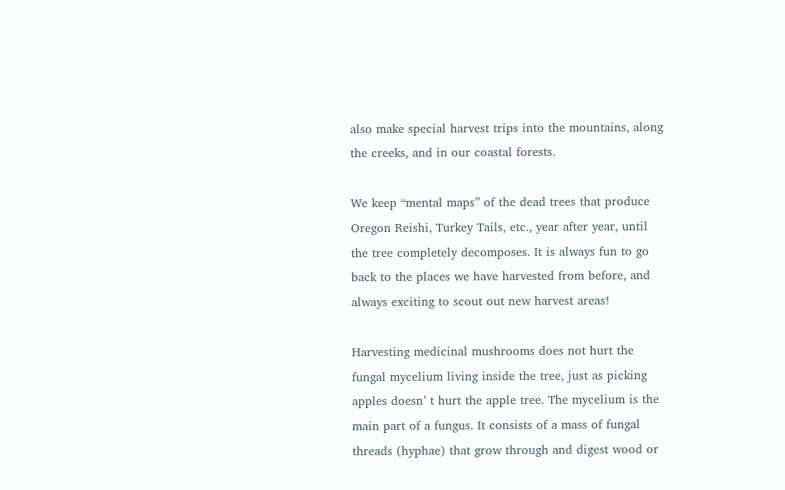also make special harvest trips into the mountains, along the creeks, and in our coastal forests.

We keep “mental maps” of the dead trees that produce Oregon Reishi, Turkey Tails, etc., year after year, until the tree completely decomposes. It is always fun to go back to the places we have harvested from before, and always exciting to scout out new harvest areas!

Harvesting medicinal mushrooms does not hurt the fungal mycelium living inside the tree, just as picking apples doesn’ t hurt the apple tree. The mycelium is the main part of a fungus. It consists of a mass of fungal threads (hyphae) that grow through and digest wood or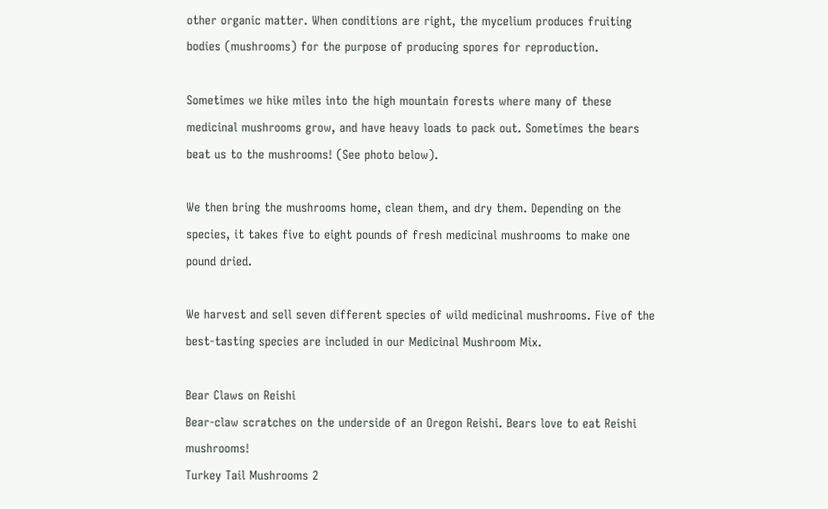other organic matter. When conditions are right, the mycelium produces fruiting bodies (mushrooms) for the purpose of producing spores for reproduction.

Sometimes we hike miles into the high mountain forests where many of these medicinal mushrooms grow, and have heavy loads to pack out. Sometimes the bears beat us to the mushrooms! (See photo below).

We then bring the mushrooms home, clean them, and dry them. Depending on the species, it takes five to eight pounds of fresh medicinal mushrooms to make one pound dried.

We harvest and sell seven different species of wild medicinal mushrooms. Five of the best-tasting species are included in our Medicinal Mushroom Mix.

Bear Claws on Reishi
Bear-claw scratches on the underside of an Oregon Reishi. Bears love to eat Reishi mushrooms!
Turkey Tail Mushrooms 2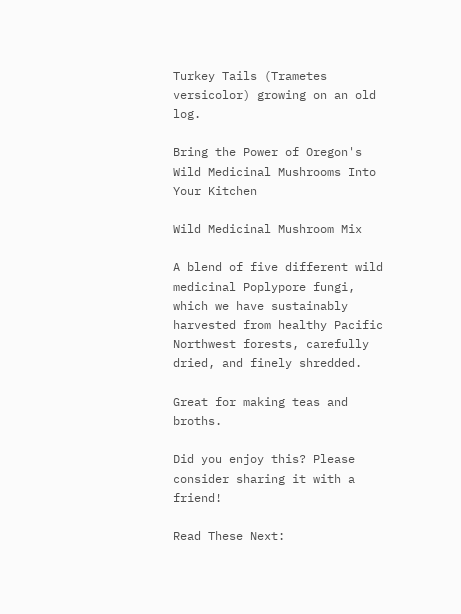Turkey Tails (Trametes versicolor) growing on an old log.

Bring the Power of Oregon's Wild Medicinal Mushrooms Into Your Kitchen

Wild Medicinal Mushroom Mix

A blend of five different wild medicinal Poplypore fungi, which we have sustainably harvested from healthy Pacific Northwest forests, carefully dried, and finely shredded.

Great for making teas and broths.

Did you enjoy this? Please consider sharing it with a friend!

Read These Next: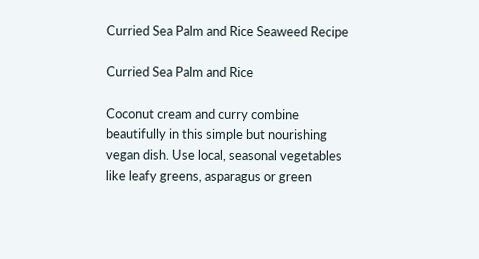Curried Sea Palm and Rice Seaweed Recipe

Curried Sea Palm and Rice

Coconut cream and curry combine beautifully in this simple but nourishing vegan dish. Use local, seasonal vegetables like leafy greens, asparagus or green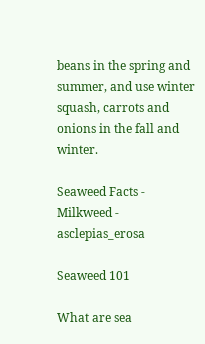beans in the spring and summer, and use winter squash, carrots and onions in the fall and winter.

Seaweed Facts - Milkweed - asclepias_erosa

Seaweed 101

What are sea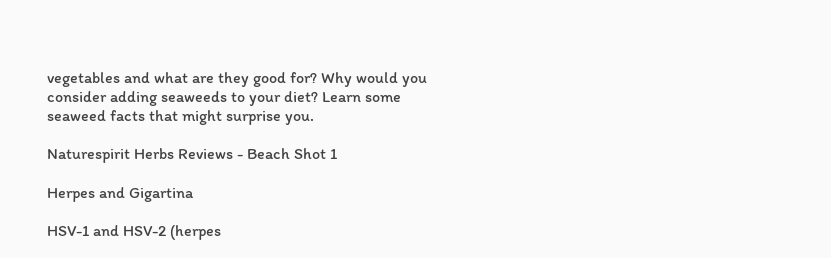vegetables and what are they good for? Why would you consider adding seaweeds to your diet? Learn some seaweed facts that might surprise you.

Naturespirit Herbs Reviews - Beach Shot 1

Herpes and Gigartina

HSV-1 and HSV-2 (herpes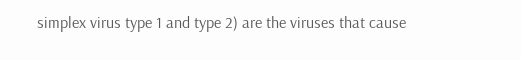simplex virus type 1 and type 2) are the viruses that cause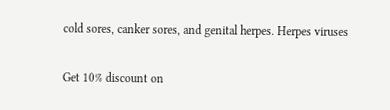cold sores, canker sores, and genital herpes. Herpes viruses

Get 10% discount on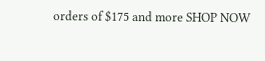orders of $175 and more SHOP NOW